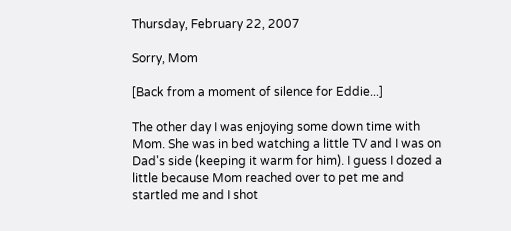Thursday, February 22, 2007

Sorry, Mom

[Back from a moment of silence for Eddie...]

The other day I was enjoying some down time with Mom. She was in bed watching a little TV and I was on Dad's side (keeping it warm for him). I guess I dozed a little because Mom reached over to pet me and startled me and I shot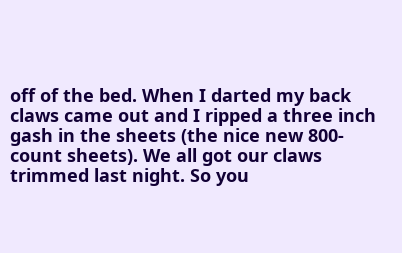off of the bed. When I darted my back claws came out and I ripped a three inch gash in the sheets (the nice new 800-count sheets). We all got our claws trimmed last night. So you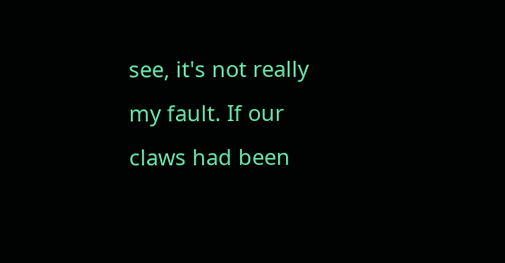see, it's not really my fault. If our claws had been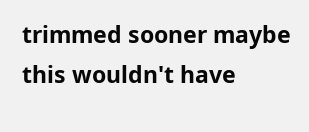trimmed sooner maybe this wouldn't have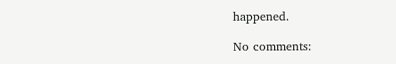happened.

No comments: